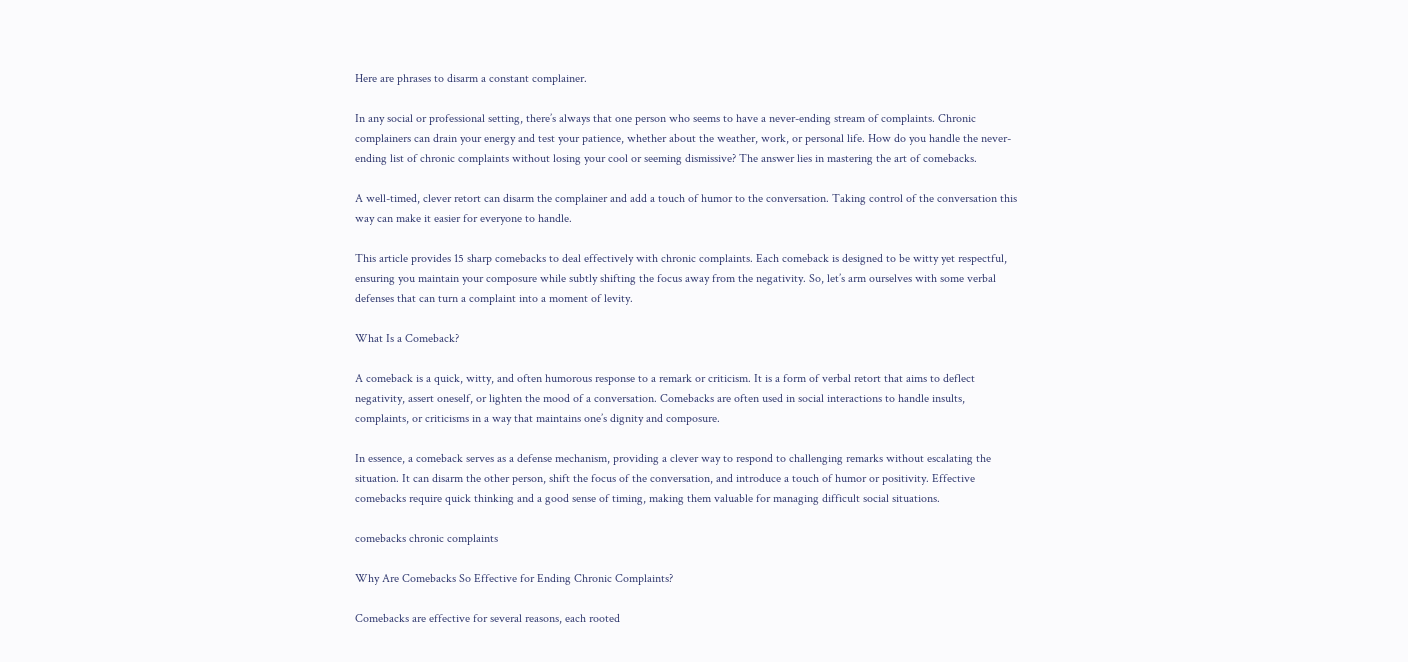Here are phrases to disarm a constant complainer.

In any social or professional setting, there’s always that one person who seems to have a never-ending stream of complaints. Chronic complainers can drain your energy and test your patience, whether about the weather, work, or personal life. How do you handle the never-ending list of chronic complaints without losing your cool or seeming dismissive? The answer lies in mastering the art of comebacks.

A well-timed, clever retort can disarm the complainer and add a touch of humor to the conversation. Taking control of the conversation this way can make it easier for everyone to handle.

This article provides 15 sharp comebacks to deal effectively with chronic complaints. Each comeback is designed to be witty yet respectful, ensuring you maintain your composure while subtly shifting the focus away from the negativity. So, let’s arm ourselves with some verbal defenses that can turn a complaint into a moment of levity.

What Is a Comeback?

A comeback is a quick, witty, and often humorous response to a remark or criticism. It is a form of verbal retort that aims to deflect negativity, assert oneself, or lighten the mood of a conversation. Comebacks are often used in social interactions to handle insults, complaints, or criticisms in a way that maintains one’s dignity and composure.

In essence, a comeback serves as a defense mechanism, providing a clever way to respond to challenging remarks without escalating the situation. It can disarm the other person, shift the focus of the conversation, and introduce a touch of humor or positivity. Effective comebacks require quick thinking and a good sense of timing, making them valuable for managing difficult social situations.

comebacks chronic complaints

Why Are Comebacks So Effective for Ending Chronic Complaints?

Comebacks are effective for several reasons, each rooted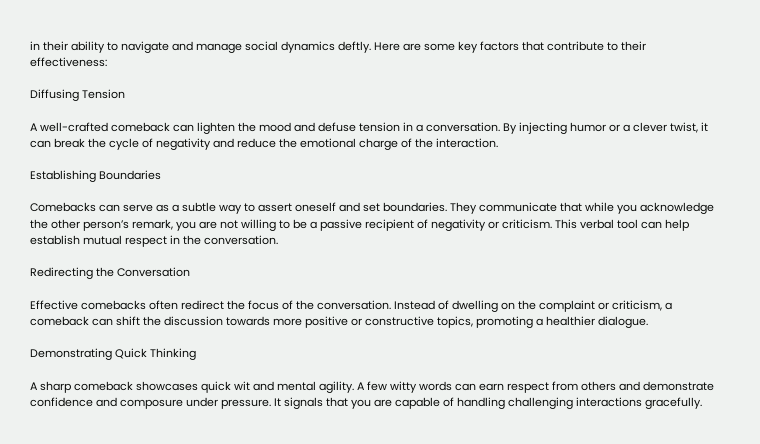in their ability to navigate and manage social dynamics deftly. Here are some key factors that contribute to their effectiveness:

Diffusing Tension

A well-crafted comeback can lighten the mood and defuse tension in a conversation. By injecting humor or a clever twist, it can break the cycle of negativity and reduce the emotional charge of the interaction.

Establishing Boundaries

Comebacks can serve as a subtle way to assert oneself and set boundaries. They communicate that while you acknowledge the other person’s remark, you are not willing to be a passive recipient of negativity or criticism. This verbal tool can help establish mutual respect in the conversation.

Redirecting the Conversation

Effective comebacks often redirect the focus of the conversation. Instead of dwelling on the complaint or criticism, a comeback can shift the discussion towards more positive or constructive topics, promoting a healthier dialogue.

Demonstrating Quick Thinking

A sharp comeback showcases quick wit and mental agility. A few witty words can earn respect from others and demonstrate confidence and composure under pressure. It signals that you are capable of handling challenging interactions gracefully.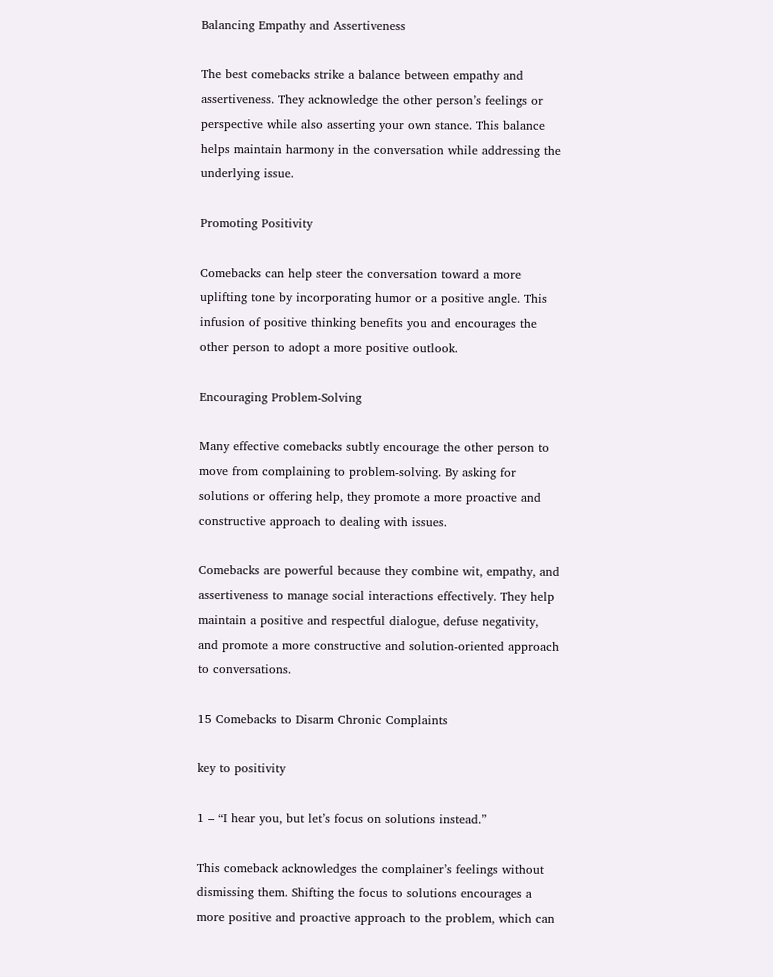Balancing Empathy and Assertiveness

The best comebacks strike a balance between empathy and assertiveness. They acknowledge the other person’s feelings or perspective while also asserting your own stance. This balance helps maintain harmony in the conversation while addressing the underlying issue.

Promoting Positivity

Comebacks can help steer the conversation toward a more uplifting tone by incorporating humor or a positive angle. This infusion of positive thinking benefits you and encourages the other person to adopt a more positive outlook.

Encouraging Problem-Solving

Many effective comebacks subtly encourage the other person to move from complaining to problem-solving. By asking for solutions or offering help, they promote a more proactive and constructive approach to dealing with issues.

Comebacks are powerful because they combine wit, empathy, and assertiveness to manage social interactions effectively. They help maintain a positive and respectful dialogue, defuse negativity, and promote a more constructive and solution-oriented approach to conversations.

15 Comebacks to Disarm Chronic Complaints

key to positivity

1 – “I hear you, but let’s focus on solutions instead.”

This comeback acknowledges the complainer’s feelings without dismissing them. Shifting the focus to solutions encourages a more positive and proactive approach to the problem, which can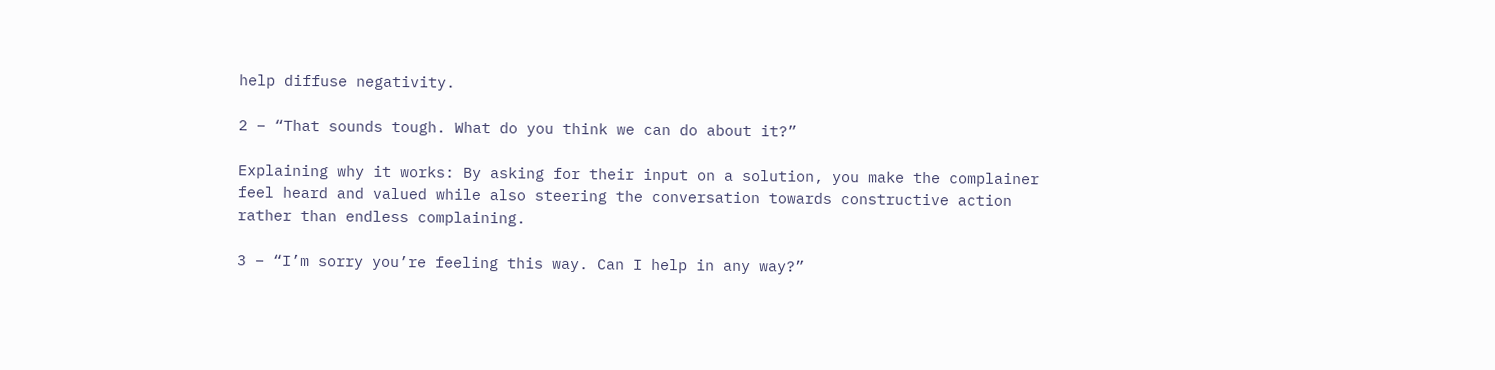help diffuse negativity.

2 – “That sounds tough. What do you think we can do about it?”

Explaining why it works: By asking for their input on a solution, you make the complainer feel heard and valued while also steering the conversation towards constructive action rather than endless complaining.

3 – “I’m sorry you’re feeling this way. Can I help in any way?”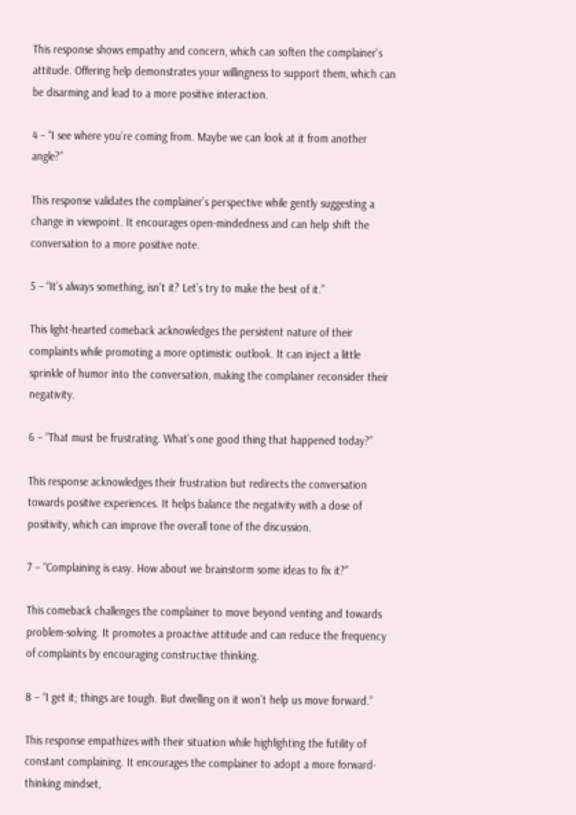This response shows empathy and concern, which can soften the complainer’s attitude. Offering help demonstrates your willingness to support them, which can be disarming and lead to a more positive interaction.

4 – “I see where you’re coming from. Maybe we can look at it from another angle?”

This response validates the complainer’s perspective while gently suggesting a change in viewpoint. It encourages open-mindedness and can help shift the conversation to a more positive note.

5 – “It’s always something, isn’t it? Let’s try to make the best of it.”

This light-hearted comeback acknowledges the persistent nature of their complaints while promoting a more optimistic outlook. It can inject a little sprinkle of humor into the conversation, making the complainer reconsider their negativity.

6 – “That must be frustrating. What’s one good thing that happened today?”

This response acknowledges their frustration but redirects the conversation towards positive experiences. It helps balance the negativity with a dose of positivity, which can improve the overall tone of the discussion.

7 – “Complaining is easy. How about we brainstorm some ideas to fix it?”

This comeback challenges the complainer to move beyond venting and towards problem-solving. It promotes a proactive attitude and can reduce the frequency of complaints by encouraging constructive thinking.

8 – “I get it; things are tough. But dwelling on it won’t help us move forward.”

This response empathizes with their situation while highlighting the futility of constant complaining. It encourages the complainer to adopt a more forward-thinking mindset,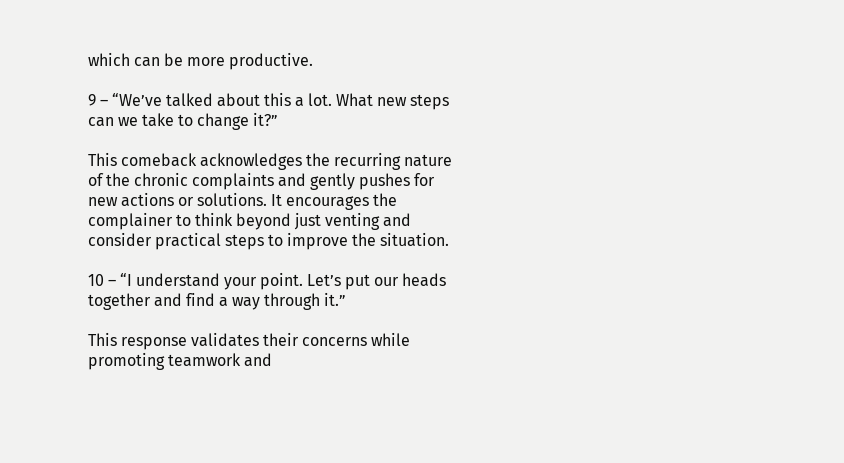which can be more productive.

9 – “We’ve talked about this a lot. What new steps can we take to change it?”

This comeback acknowledges the recurring nature of the chronic complaints and gently pushes for new actions or solutions. It encourages the complainer to think beyond just venting and consider practical steps to improve the situation.

10 – “I understand your point. Let’s put our heads together and find a way through it.”

This response validates their concerns while promoting teamwork and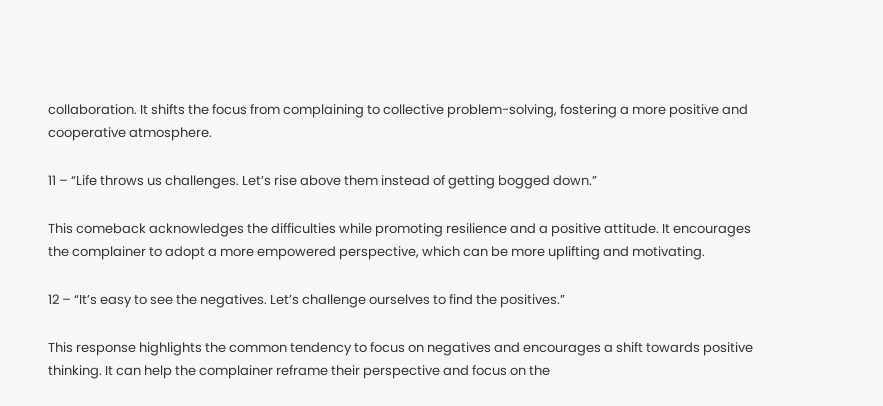collaboration. It shifts the focus from complaining to collective problem-solving, fostering a more positive and cooperative atmosphere.

11 – “Life throws us challenges. Let’s rise above them instead of getting bogged down.”

This comeback acknowledges the difficulties while promoting resilience and a positive attitude. It encourages the complainer to adopt a more empowered perspective, which can be more uplifting and motivating.

12 – “It’s easy to see the negatives. Let’s challenge ourselves to find the positives.”

This response highlights the common tendency to focus on negatives and encourages a shift towards positive thinking. It can help the complainer reframe their perspective and focus on the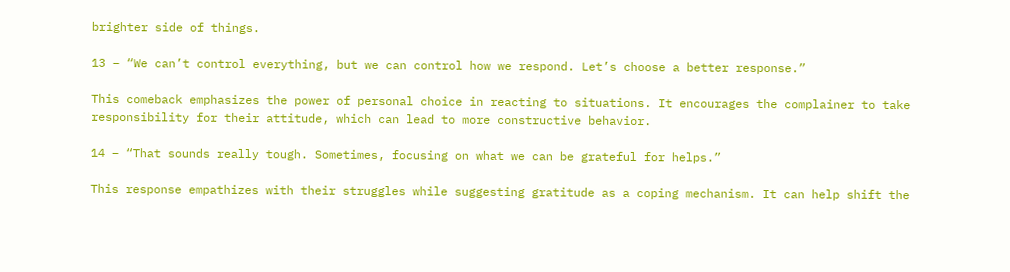brighter side of things.

13 – “We can’t control everything, but we can control how we respond. Let’s choose a better response.”

This comeback emphasizes the power of personal choice in reacting to situations. It encourages the complainer to take responsibility for their attitude, which can lead to more constructive behavior.

14 – “That sounds really tough. Sometimes, focusing on what we can be grateful for helps.”

This response empathizes with their struggles while suggesting gratitude as a coping mechanism. It can help shift the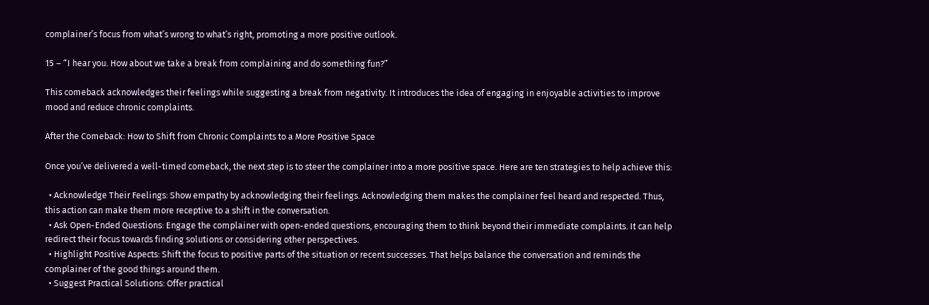complainer’s focus from what’s wrong to what’s right, promoting a more positive outlook.

15 – “I hear you. How about we take a break from complaining and do something fun?”

This comeback acknowledges their feelings while suggesting a break from negativity. It introduces the idea of engaging in enjoyable activities to improve mood and reduce chronic complaints.

After the Comeback: How to Shift from Chronic Complaints to a More Positive Space

Once you’ve delivered a well-timed comeback, the next step is to steer the complainer into a more positive space. Here are ten strategies to help achieve this:

  • Acknowledge Their Feelings: Show empathy by acknowledging their feelings. Acknowledging them makes the complainer feel heard and respected. Thus, this action can make them more receptive to a shift in the conversation.
  • Ask Open-Ended Questions: Engage the complainer with open-ended questions, encouraging them to think beyond their immediate complaints. It can help redirect their focus towards finding solutions or considering other perspectives.
  • Highlight Positive Aspects: Shift the focus to positive parts of the situation or recent successes. That helps balance the conversation and reminds the complainer of the good things around them.
  • Suggest Practical Solutions: Offer practical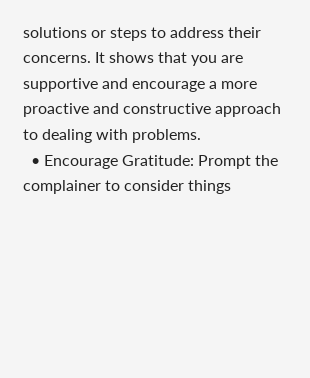solutions or steps to address their concerns. It shows that you are supportive and encourage a more proactive and constructive approach to dealing with problems.
  • Encourage Gratitude: Prompt the complainer to consider things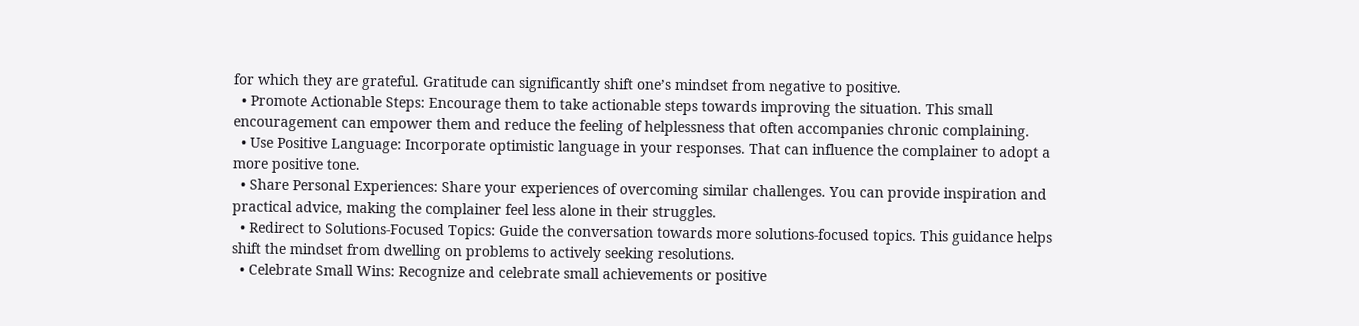for which they are grateful. Gratitude can significantly shift one’s mindset from negative to positive.
  • Promote Actionable Steps: Encourage them to take actionable steps towards improving the situation. This small encouragement can empower them and reduce the feeling of helplessness that often accompanies chronic complaining.
  • Use Positive Language: Incorporate optimistic language in your responses. That can influence the complainer to adopt a more positive tone.
  • Share Personal Experiences: Share your experiences of overcoming similar challenges. You can provide inspiration and practical advice, making the complainer feel less alone in their struggles.
  • Redirect to Solutions-Focused Topics: Guide the conversation towards more solutions-focused topics. This guidance helps shift the mindset from dwelling on problems to actively seeking resolutions.
  • Celebrate Small Wins: Recognize and celebrate small achievements or positive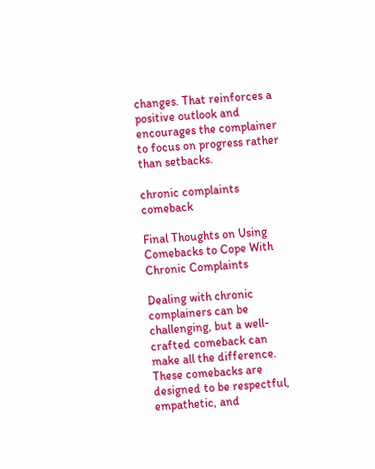changes. That reinforces a positive outlook and encourages the complainer to focus on progress rather than setbacks.

chronic complaints comeback

Final Thoughts on Using Comebacks to Cope With Chronic Complaints

Dealing with chronic complainers can be challenging, but a well-crafted comeback can make all the difference. These comebacks are designed to be respectful, empathetic, and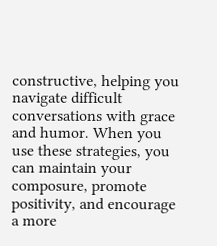constructive, helping you navigate difficult conversations with grace and humor. When you use these strategies, you can maintain your composure, promote positivity, and encourage a more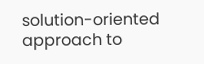solution-oriented approach to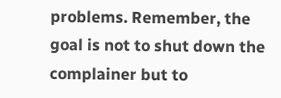problems. Remember, the goal is not to shut down the complainer but to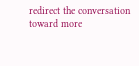redirect the conversation toward more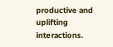productive and uplifting interactions.